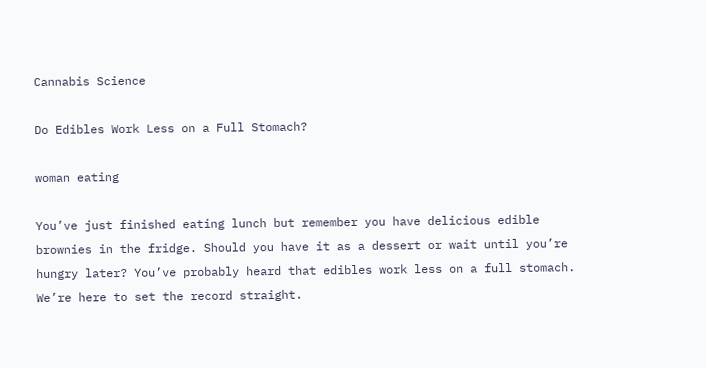Cannabis Science

Do Edibles Work Less on a Full Stomach?

woman eating

You’ve just finished eating lunch but remember you have delicious edible brownies in the fridge. Should you have it as a dessert or wait until you’re hungry later? You’ve probably heard that edibles work less on a full stomach. We’re here to set the record straight.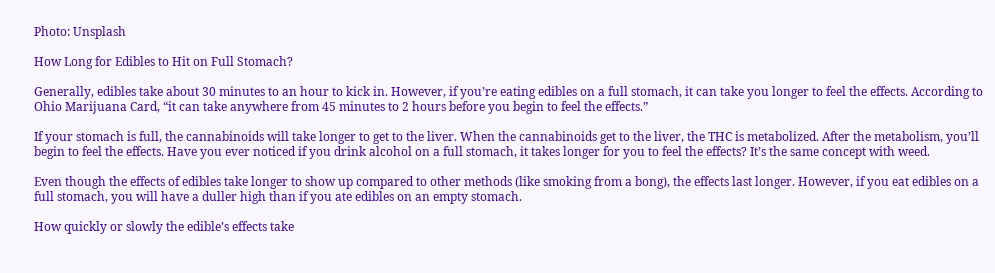Photo: Unsplash

How Long for Edibles to Hit on Full Stomach?

Generally, edibles take about 30 minutes to an hour to kick in. However, if you’re eating edibles on a full stomach, it can take you longer to feel the effects. According to Ohio Marijuana Card, “it can take anywhere from 45 minutes to 2 hours before you begin to feel the effects.”

If your stomach is full, the cannabinoids will take longer to get to the liver. When the cannabinoids get to the liver, the THC is metabolized. After the metabolism, you’ll begin to feel the effects. Have you ever noticed if you drink alcohol on a full stomach, it takes longer for you to feel the effects? It’s the same concept with weed.

Even though the effects of edibles take longer to show up compared to other methods (like smoking from a bong), the effects last longer. However, if you eat edibles on a full stomach, you will have a duller high than if you ate edibles on an empty stomach.

How quickly or slowly the edible’s effects take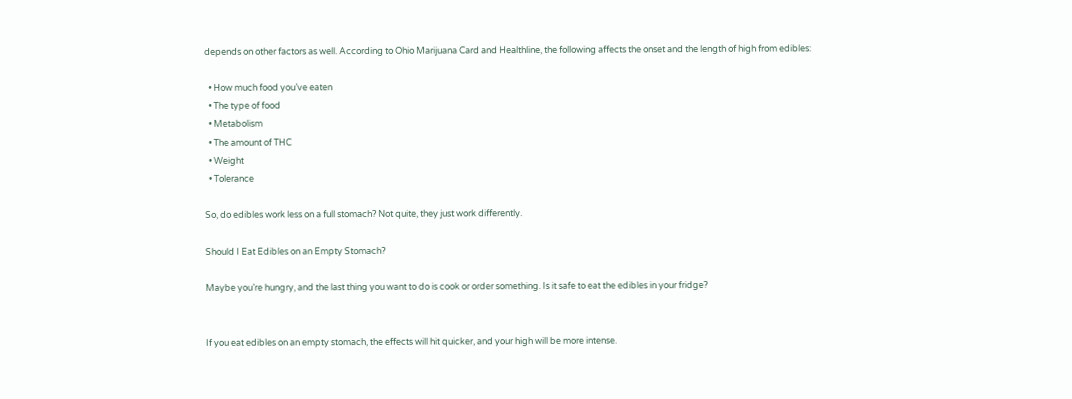depends on other factors as well. According to Ohio Marijuana Card and Healthline, the following affects the onset and the length of high from edibles:

  • How much food you’ve eaten
  • The type of food
  • Metabolism
  • The amount of THC
  • Weight
  • Tolerance

So, do edibles work less on a full stomach? Not quite, they just work differently.

Should I Eat Edibles on an Empty Stomach?

Maybe you’re hungry, and the last thing you want to do is cook or order something. Is it safe to eat the edibles in your fridge?


If you eat edibles on an empty stomach, the effects will hit quicker, and your high will be more intense.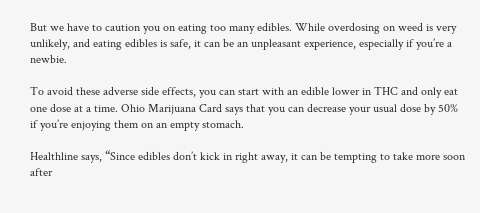But we have to caution you on eating too many edibles. While overdosing on weed is very unlikely, and eating edibles is safe, it can be an unpleasant experience, especially if you’re a newbie.

To avoid these adverse side effects, you can start with an edible lower in THC and only eat one dose at a time. Ohio Marijuana Card says that you can decrease your usual dose by 50% if you’re enjoying them on an empty stomach.

Healthline says, “Since edibles don’t kick in right away, it can be tempting to take more soon after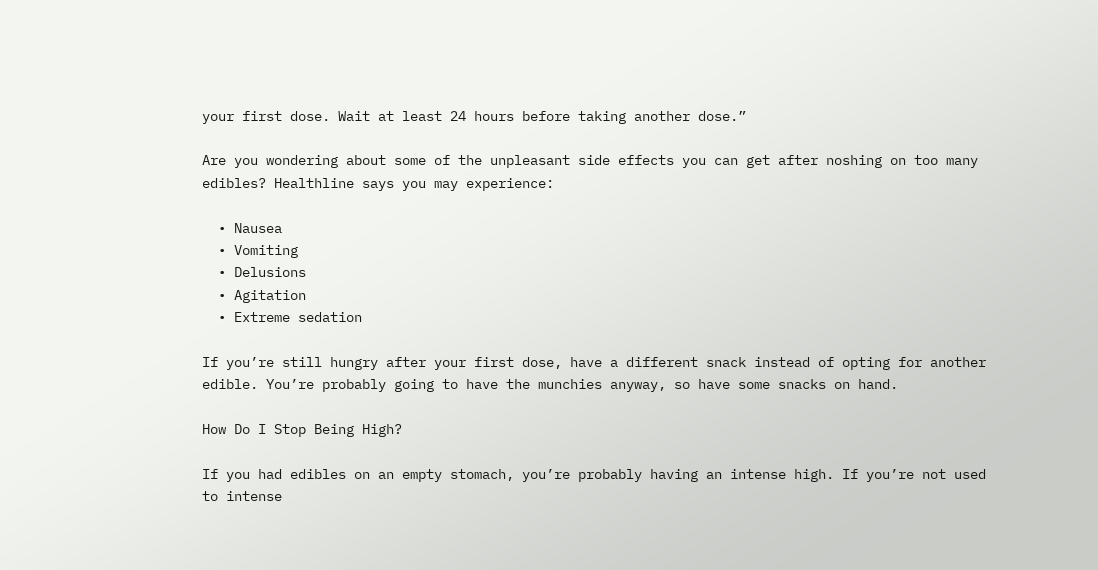your first dose. Wait at least 24 hours before taking another dose.”

Are you wondering about some of the unpleasant side effects you can get after noshing on too many edibles? Healthline says you may experience:

  • Nausea
  • Vomiting
  • Delusions
  • Agitation
  • Extreme sedation

If you’re still hungry after your first dose, have a different snack instead of opting for another edible. You’re probably going to have the munchies anyway, so have some snacks on hand.

How Do I Stop Being High?

If you had edibles on an empty stomach, you’re probably having an intense high. If you’re not used to intense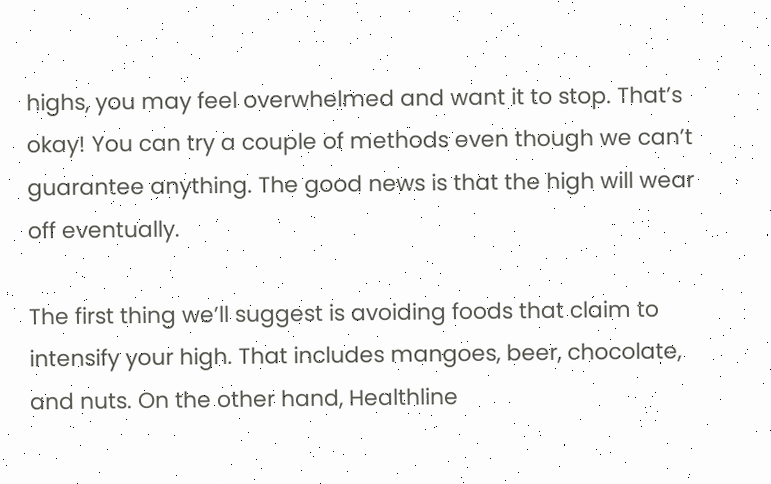highs, you may feel overwhelmed and want it to stop. That’s okay! You can try a couple of methods even though we can’t guarantee anything. The good news is that the high will wear off eventually.

The first thing we’ll suggest is avoiding foods that claim to intensify your high. That includes mangoes, beer, chocolate, and nuts. On the other hand, Healthline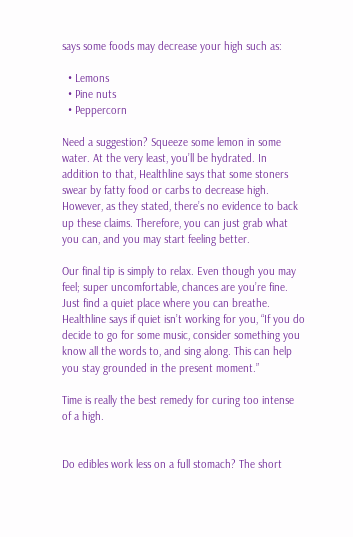says some foods may decrease your high such as:

  • Lemons
  • Pine nuts
  • Peppercorn

Need a suggestion? Squeeze some lemon in some water. At the very least, you’ll be hydrated. In addition to that, Healthline says that some stoners swear by fatty food or carbs to decrease high. However, as they stated, there’s no evidence to back up these claims. Therefore, you can just grab what you can, and you may start feeling better.

Our final tip is simply to relax. Even though you may feel; super uncomfortable, chances are you’re fine. Just find a quiet place where you can breathe. Healthline says if quiet isn’t working for you, “If you do decide to go for some music, consider something you know all the words to, and sing along. This can help you stay grounded in the present moment.”

Time is really the best remedy for curing too intense of a high.


Do edibles work less on a full stomach? The short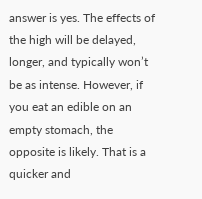answer is yes. The effects of the high will be delayed, longer, and typically won’t be as intense. However, if you eat an edible on an empty stomach, the opposite is likely. That is a quicker and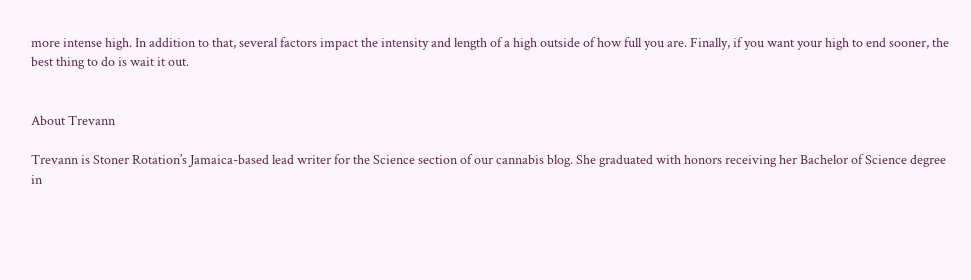more intense high. In addition to that, several factors impact the intensity and length of a high outside of how full you are. Finally, if you want your high to end sooner, the best thing to do is wait it out.


About Trevann

Trevann is Stoner Rotation’s Jamaica-based lead writer for the Science section of our cannabis blog. She graduated with honors receiving her Bachelor of Science degree in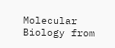Molecular Biology from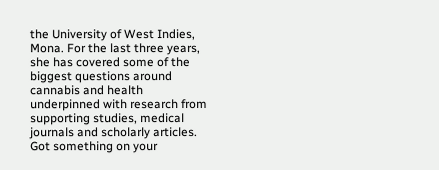the University of West Indies, Mona. For the last three years, she has covered some of the biggest questions around cannabis and health underpinned with research from supporting studies, medical journals and scholarly articles. Got something on your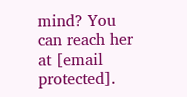mind? You can reach her at [email protected].